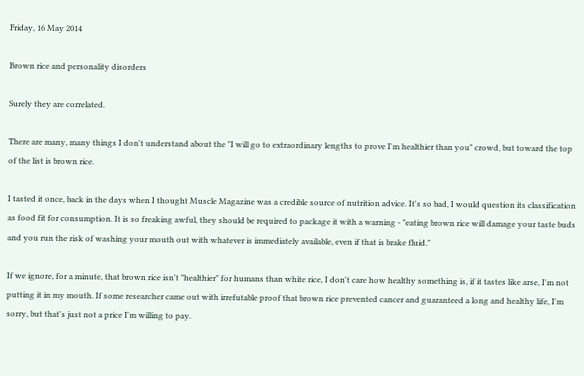Friday, 16 May 2014

Brown rice and personality disorders

Surely they are correlated.

There are many, many things I don't understand about the "I will go to extraordinary lengths to prove I'm healthier than you" crowd, but toward the top of the list is brown rice.

I tasted it once, back in the days when I thought Muscle Magazine was a credible source of nutrition advice. It's so bad, I would question its classification as food fit for consumption. It is so freaking awful, they should be required to package it with a warning - "eating brown rice will damage your taste buds and you run the risk of washing your mouth out with whatever is immediately available, even if that is brake fluid."

If we ignore, for a minute, that brown rice isn't "healthier" for humans than white rice, I don't care how healthy something is, if it tastes like arse, I'm not putting it in my mouth. If some researcher came out with irrefutable proof that brown rice prevented cancer and guaranteed a long and healthy life, I'm sorry, but that's just not a price I'm willing to pay.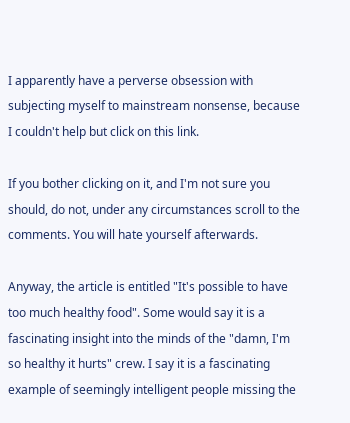I apparently have a perverse obsession with subjecting myself to mainstream nonsense, because I couldn't help but click on this link.

If you bother clicking on it, and I'm not sure you should, do not, under any circumstances scroll to the comments. You will hate yourself afterwards.

Anyway, the article is entitled "It's possible to have too much healthy food". Some would say it is a fascinating insight into the minds of the "damn, I'm so healthy it hurts" crew. I say it is a fascinating example of seemingly intelligent people missing the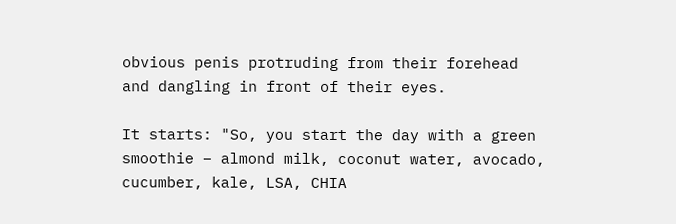obvious penis protruding from their forehead and dangling in front of their eyes.

It starts: "So, you start the day with a green smoothie – almond milk, coconut water, avocado, cucumber, kale, LSA, CHIA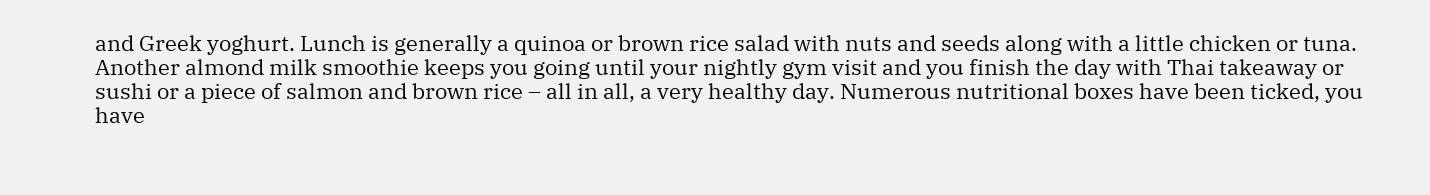and Greek yoghurt. Lunch is generally a quinoa or brown rice salad with nuts and seeds along with a little chicken or tuna. Another almond milk smoothie keeps you going until your nightly gym visit and you finish the day with Thai takeaway or sushi or a piece of salmon and brown rice – all in all, a very healthy day. Numerous nutritional boxes have been ticked, you have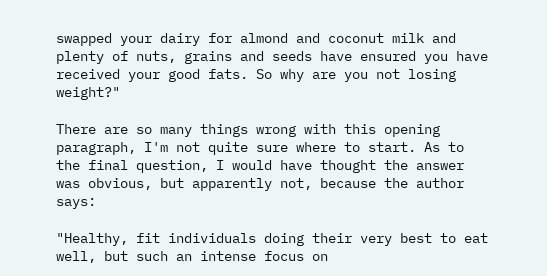swapped your dairy for almond and coconut milk and plenty of nuts, grains and seeds have ensured you have received your good fats. So why are you not losing weight?"

There are so many things wrong with this opening paragraph, I'm not quite sure where to start. As to the final question, I would have thought the answer was obvious, but apparently not, because the author says:

"Healthy, fit individuals doing their very best to eat well, but such an intense focus on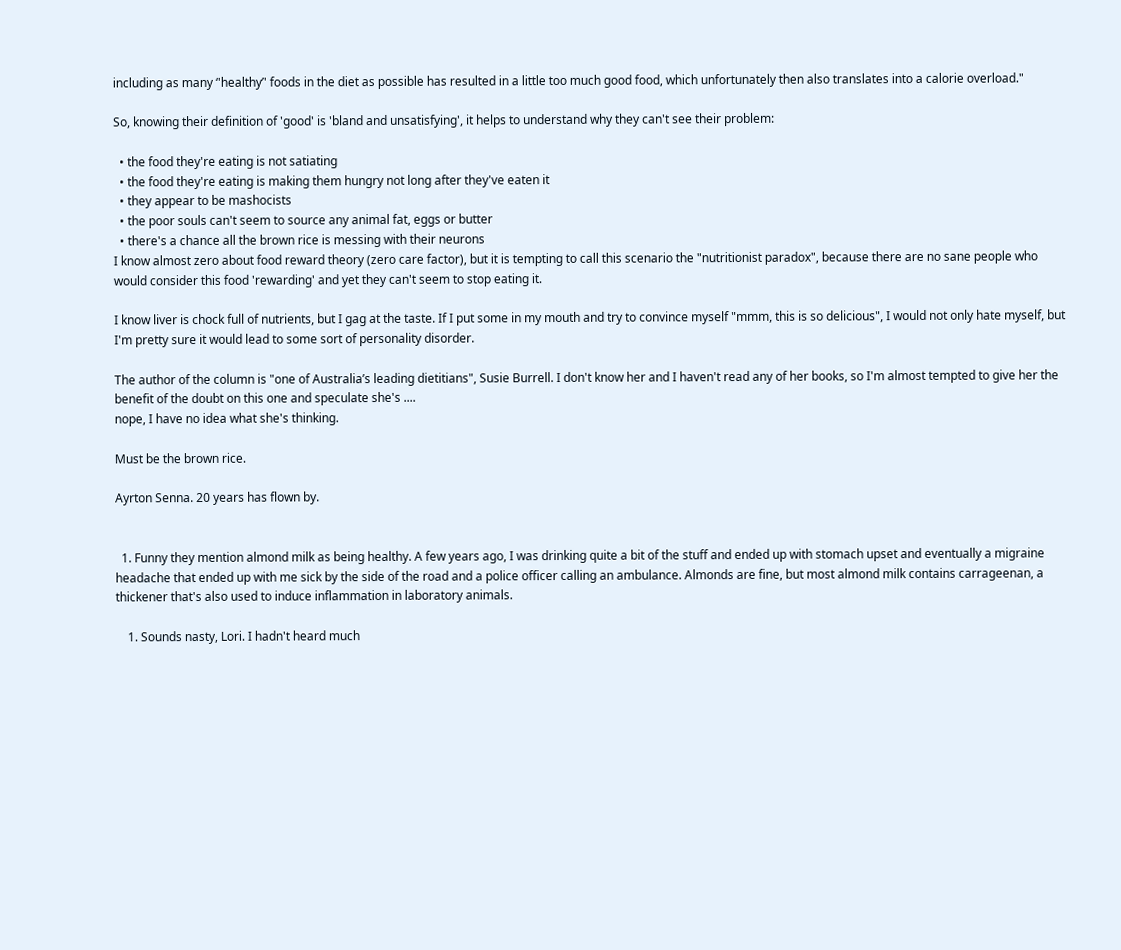including as many ‘'healthy’' foods in the diet as possible has resulted in a little too much good food, which unfortunately then also translates into a calorie overload."

So, knowing their definition of 'good' is 'bland and unsatisfying', it helps to understand why they can't see their problem:

  • the food they're eating is not satiating
  • the food they're eating is making them hungry not long after they've eaten it
  • they appear to be mashocists
  • the poor souls can't seem to source any animal fat, eggs or butter
  • there's a chance all the brown rice is messing with their neurons
I know almost zero about food reward theory (zero care factor), but it is tempting to call this scenario the "nutritionist paradox", because there are no sane people who would consider this food 'rewarding' and yet they can't seem to stop eating it.

I know liver is chock full of nutrients, but I gag at the taste. If I put some in my mouth and try to convince myself "mmm, this is so delicious", I would not only hate myself, but I'm pretty sure it would lead to some sort of personality disorder.

The author of the column is "one of Australia’s leading dietitians", Susie Burrell. I don't know her and I haven't read any of her books, so I'm almost tempted to give her the benefit of the doubt on this one and speculate she's ....
nope, I have no idea what she's thinking.

Must be the brown rice.

Ayrton Senna. 20 years has flown by.


  1. Funny they mention almond milk as being healthy. A few years ago, I was drinking quite a bit of the stuff and ended up with stomach upset and eventually a migraine headache that ended up with me sick by the side of the road and a police officer calling an ambulance. Almonds are fine, but most almond milk contains carrageenan, a thickener that's also used to induce inflammation in laboratory animals.

    1. Sounds nasty, Lori. I hadn't heard much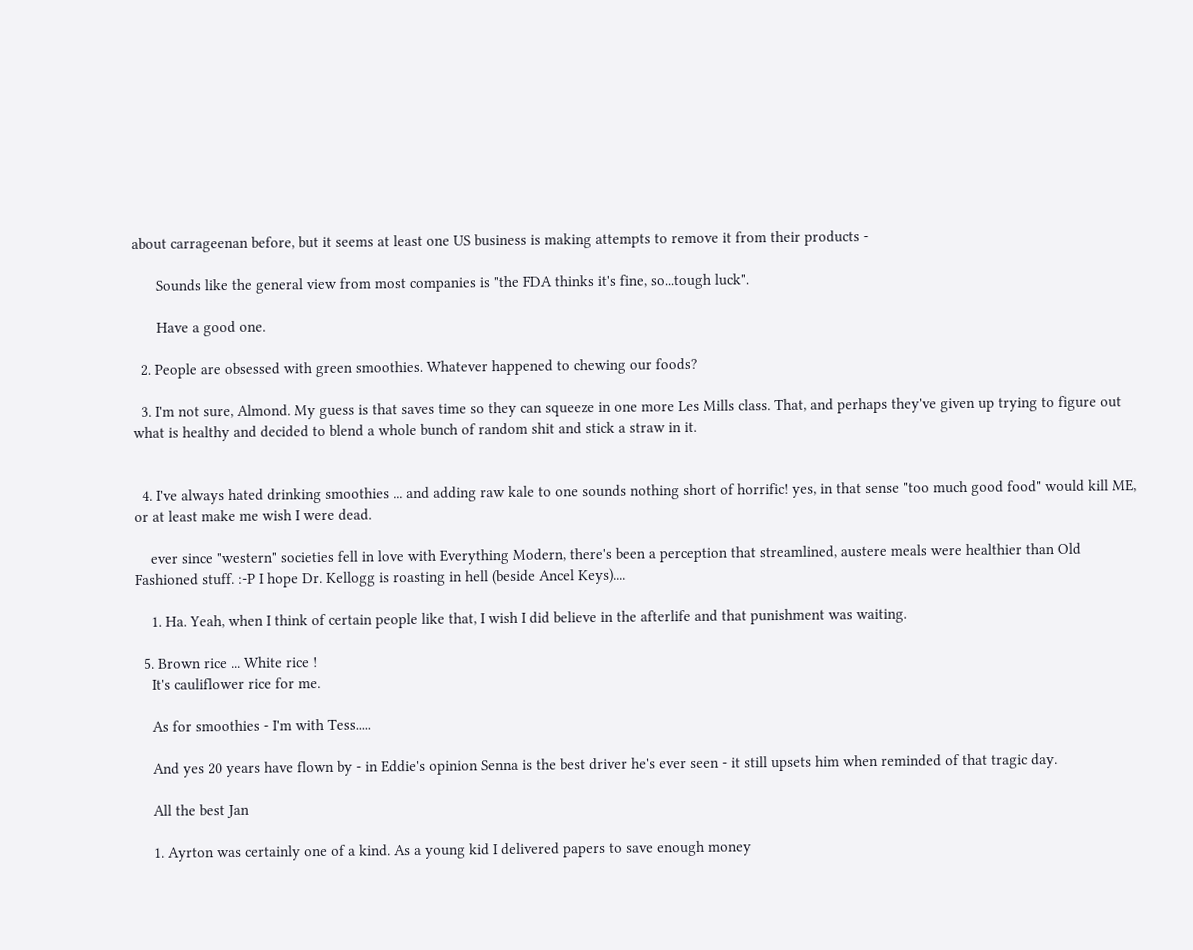about carrageenan before, but it seems at least one US business is making attempts to remove it from their products -

      Sounds like the general view from most companies is "the FDA thinks it's fine, so...tough luck".

      Have a good one.

  2. People are obsessed with green smoothies. Whatever happened to chewing our foods?

  3. I'm not sure, Almond. My guess is that saves time so they can squeeze in one more Les Mills class. That, and perhaps they've given up trying to figure out what is healthy and decided to blend a whole bunch of random shit and stick a straw in it.


  4. I've always hated drinking smoothies ... and adding raw kale to one sounds nothing short of horrific! yes, in that sense "too much good food" would kill ME, or at least make me wish I were dead.

    ever since "western" societies fell in love with Everything Modern, there's been a perception that streamlined, austere meals were healthier than Old Fashioned stuff. :-P I hope Dr. Kellogg is roasting in hell (beside Ancel Keys)....

    1. Ha. Yeah, when I think of certain people like that, I wish I did believe in the afterlife and that punishment was waiting.

  5. Brown rice ... White rice !
    It's cauliflower rice for me.

    As for smoothies - I'm with Tess.....

    And yes 20 years have flown by - in Eddie's opinion Senna is the best driver he's ever seen - it still upsets him when reminded of that tragic day.

    All the best Jan

    1. Ayrton was certainly one of a kind. As a young kid I delivered papers to save enough money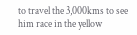to travel the 3,000kms to see him race in the yellow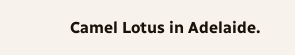Camel Lotus in Adelaide.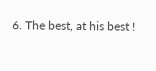6. The best, at his best !